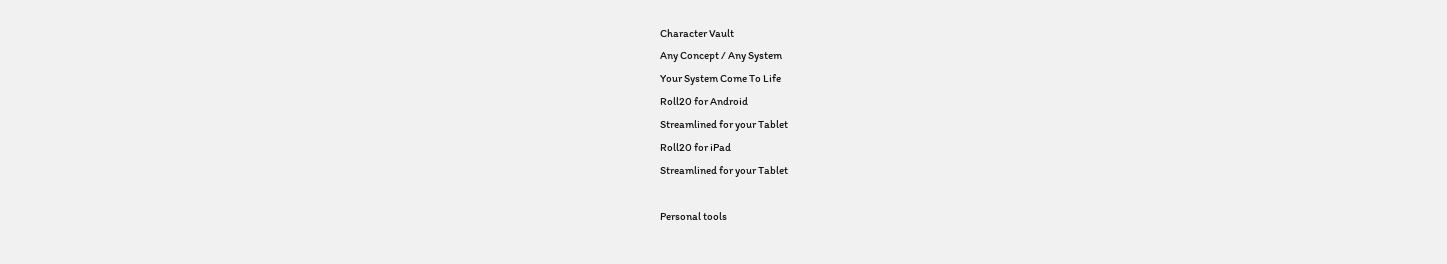Character Vault
Any Concept / Any System
Your System Come To Life
Roll20 for Android
Streamlined for your Tablet
Roll20 for iPad
Streamlined for your Tablet

Personal tools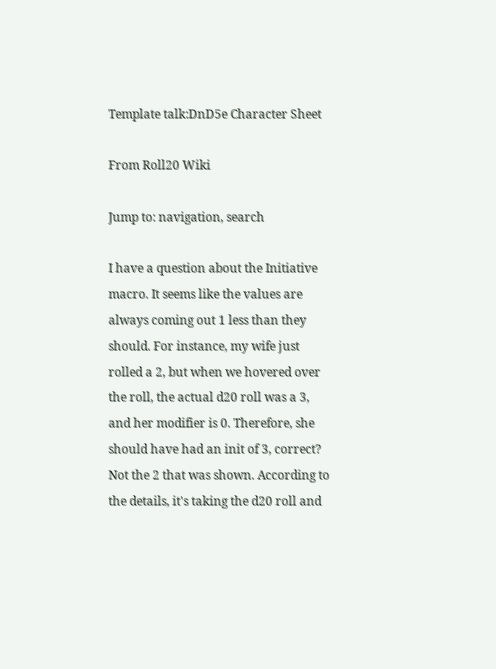Template talk:DnD5e Character Sheet

From Roll20 Wiki

Jump to: navigation, search

I have a question about the Initiative macro. It seems like the values are always coming out 1 less than they should. For instance, my wife just rolled a 2, but when we hovered over the roll, the actual d20 roll was a 3, and her modifier is 0. Therefore, she should have had an init of 3, correct? Not the 2 that was shown. According to the details, it's taking the d20 roll and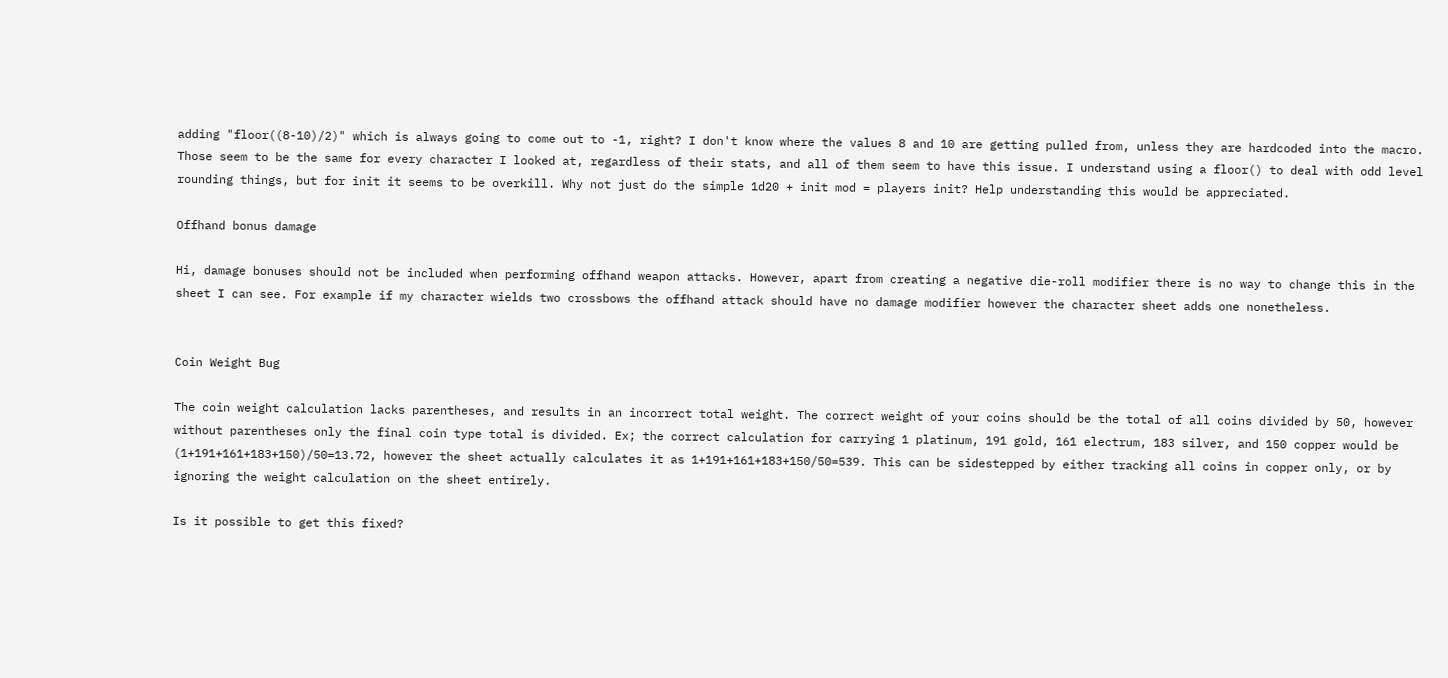adding "floor((8-10)/2)" which is always going to come out to -1, right? I don't know where the values 8 and 10 are getting pulled from, unless they are hardcoded into the macro. Those seem to be the same for every character I looked at, regardless of their stats, and all of them seem to have this issue. I understand using a floor() to deal with odd level rounding things, but for init it seems to be overkill. Why not just do the simple 1d20 + init mod = players init? Help understanding this would be appreciated.

Offhand bonus damage

Hi, damage bonuses should not be included when performing offhand weapon attacks. However, apart from creating a negative die-roll modifier there is no way to change this in the sheet I can see. For example if my character wields two crossbows the offhand attack should have no damage modifier however the character sheet adds one nonetheless.


Coin Weight Bug

The coin weight calculation lacks parentheses, and results in an incorrect total weight. The correct weight of your coins should be the total of all coins divided by 50, however without parentheses only the final coin type total is divided. Ex; the correct calculation for carrying 1 platinum, 191 gold, 161 electrum, 183 silver, and 150 copper would be (1+191+161+183+150)/50=13.72, however the sheet actually calculates it as 1+191+161+183+150/50=539. This can be sidestepped by either tracking all coins in copper only, or by ignoring the weight calculation on the sheet entirely.

Is it possible to get this fixed?